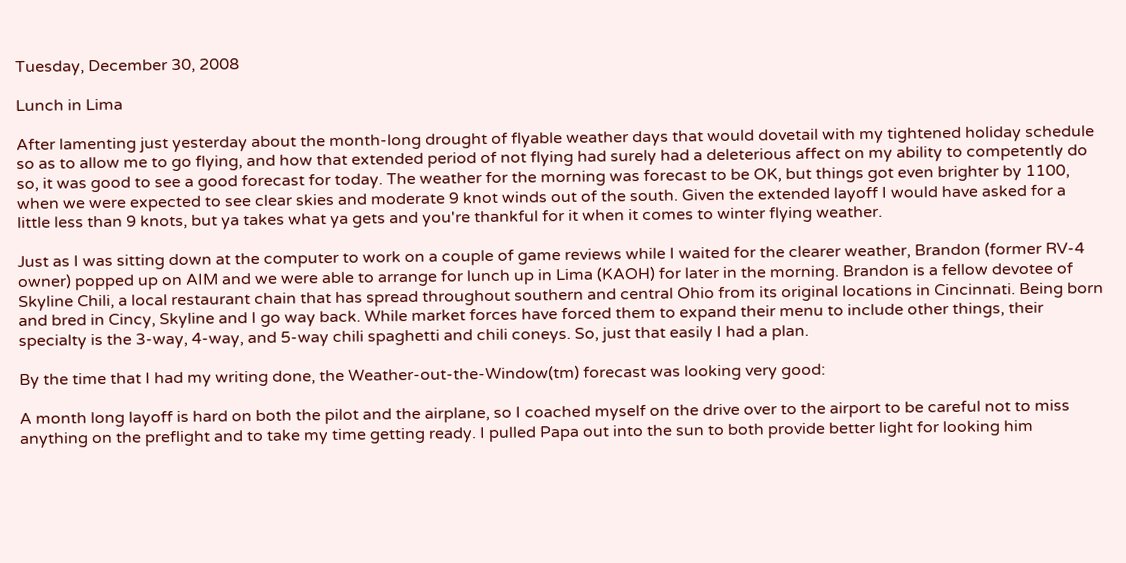Tuesday, December 30, 2008

Lunch in Lima

After lamenting just yesterday about the month-long drought of flyable weather days that would dovetail with my tightened holiday schedule so as to allow me to go flying, and how that extended period of not flying had surely had a deleterious affect on my ability to competently do so, it was good to see a good forecast for today. The weather for the morning was forecast to be OK, but things got even brighter by 1100, when we were expected to see clear skies and moderate 9 knot winds out of the south. Given the extended layoff I would have asked for a little less than 9 knots, but ya takes what ya gets and you're thankful for it when it comes to winter flying weather.

Just as I was sitting down at the computer to work on a couple of game reviews while I waited for the clearer weather, Brandon (former RV-4 owner) popped up on AIM and we were able to arrange for lunch up in Lima (KAOH) for later in the morning. Brandon is a fellow devotee of Skyline Chili, a local restaurant chain that has spread throughout southern and central Ohio from its original locations in Cincinnati. Being born and bred in Cincy, Skyline and I go way back. While market forces have forced them to expand their menu to include other things, their specialty is the 3-way, 4-way, and 5-way chili spaghetti and chili coneys. So, just that easily I had a plan.

By the time that I had my writing done, the Weather-out-the-Window(tm) forecast was looking very good:

A month long layoff is hard on both the pilot and the airplane, so I coached myself on the drive over to the airport to be careful not to miss anything on the preflight and to take my time getting ready. I pulled Papa out into the sun to both provide better light for looking him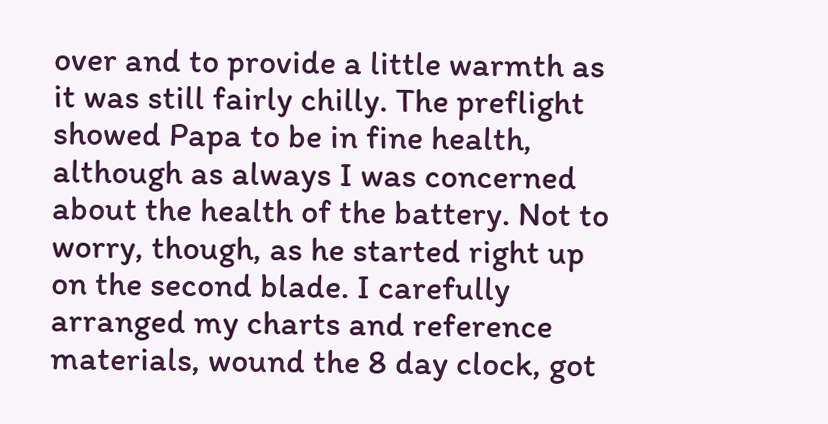over and to provide a little warmth as it was still fairly chilly. The preflight showed Papa to be in fine health, although as always I was concerned about the health of the battery. Not to worry, though, as he started right up on the second blade. I carefully arranged my charts and reference materials, wound the 8 day clock, got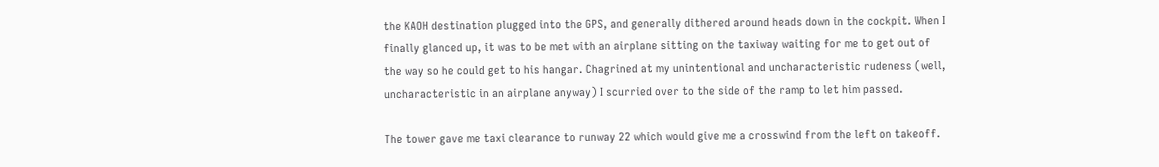the KAOH destination plugged into the GPS, and generally dithered around heads down in the cockpit. When I finally glanced up, it was to be met with an airplane sitting on the taxiway waiting for me to get out of the way so he could get to his hangar. Chagrined at my unintentional and uncharacteristic rudeness (well, uncharacteristic in an airplane anyway) I scurried over to the side of the ramp to let him passed.

The tower gave me taxi clearance to runway 22 which would give me a crosswind from the left on takeoff.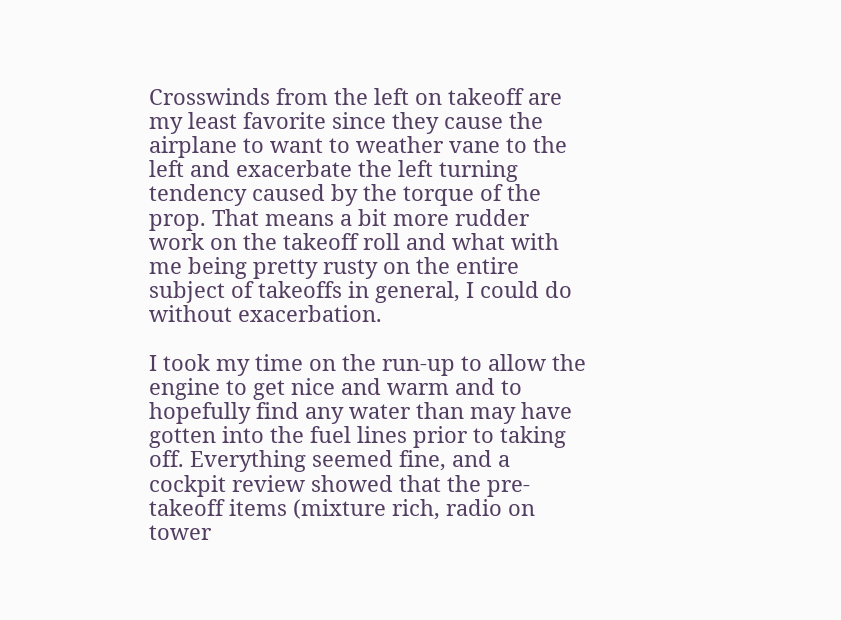Crosswinds from the left on takeoff are my least favorite since they cause the airplane to want to weather vane to the left and exacerbate the left turning tendency caused by the torque of the prop. That means a bit more rudder work on the takeoff roll and what with me being pretty rusty on the entire subject of takeoffs in general, I could do without exacerbation.

I took my time on the run-up to allow the engine to get nice and warm and to hopefully find any water than may have gotten into the fuel lines prior to taking off. Everything seemed fine, and a cockpit review showed that the pre-takeoff items (mixture rich, radio on tower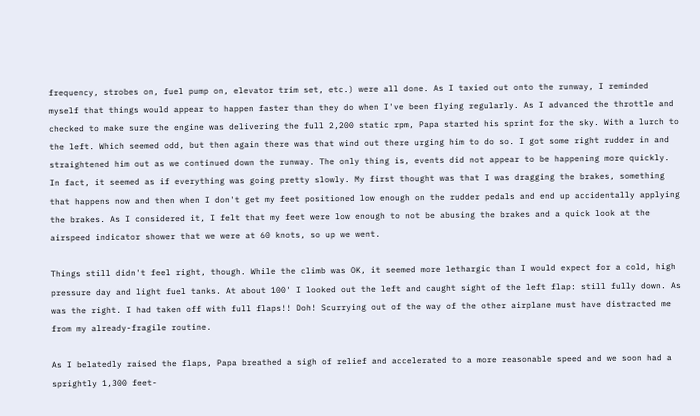frequency, strobes on, fuel pump on, elevator trim set, etc.) were all done. As I taxied out onto the runway, I reminded myself that things would appear to happen faster than they do when I've been flying regularly. As I advanced the throttle and checked to make sure the engine was delivering the full 2,200 static rpm, Papa started his sprint for the sky. With a lurch to the left. Which seemed odd, but then again there was that wind out there urging him to do so. I got some right rudder in and straightened him out as we continued down the runway. The only thing is, events did not appear to be happening more quickly. In fact, it seemed as if everything was going pretty slowly. My first thought was that I was dragging the brakes, something that happens now and then when I don't get my feet positioned low enough on the rudder pedals and end up accidentally applying the brakes. As I considered it, I felt that my feet were low enough to not be abusing the brakes and a quick look at the airspeed indicator shower that we were at 60 knots, so up we went.

Things still didn't feel right, though. While the climb was OK, it seemed more lethargic than I would expect for a cold, high pressure day and light fuel tanks. At about 100' I looked out the left and caught sight of the left flap: still fully down. As was the right. I had taken off with full flaps!! Doh! Scurrying out of the way of the other airplane must have distracted me from my already-fragile routine.

As I belatedly raised the flaps, Papa breathed a sigh of relief and accelerated to a more reasonable speed and we soon had a sprightly 1,300 feet-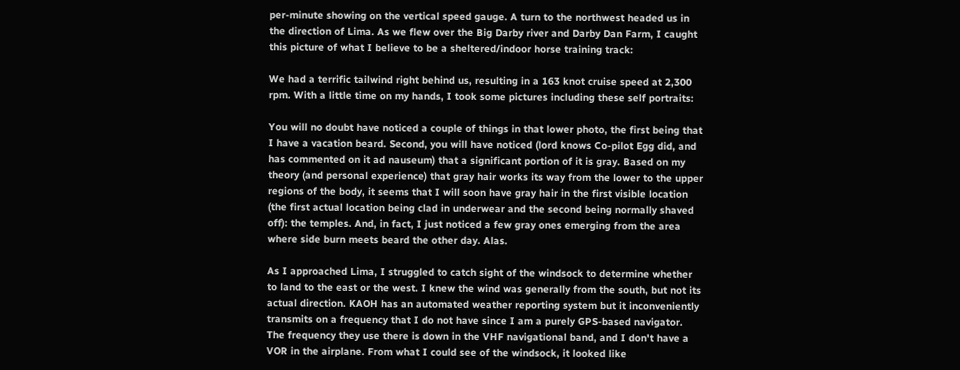per-minute showing on the vertical speed gauge. A turn to the northwest headed us in the direction of Lima. As we flew over the Big Darby river and Darby Dan Farm, I caught this picture of what I believe to be a sheltered/indoor horse training track:

We had a terrific tailwind right behind us, resulting in a 163 knot cruise speed at 2,300 rpm. With a little time on my hands, I took some pictures including these self portraits:

You will no doubt have noticed a couple of things in that lower photo, the first being that I have a vacation beard. Second, you will have noticed (lord knows Co-pilot Egg did, and has commented on it ad nauseum) that a significant portion of it is gray. Based on my theory (and personal experience) that gray hair works its way from the lower to the upper regions of the body, it seems that I will soon have gray hair in the first visible location (the first actual location being clad in underwear and the second being normally shaved off): the temples. And, in fact, I just noticed a few gray ones emerging from the area where side burn meets beard the other day. Alas.

As I approached Lima, I struggled to catch sight of the windsock to determine whether to land to the east or the west. I knew the wind was generally from the south, but not its actual direction. KAOH has an automated weather reporting system but it inconveniently transmits on a frequency that I do not have since I am a purely GPS-based navigator. The frequency they use there is down in the VHF navigational band, and I don't have a VOR in the airplane. From what I could see of the windsock, it looked like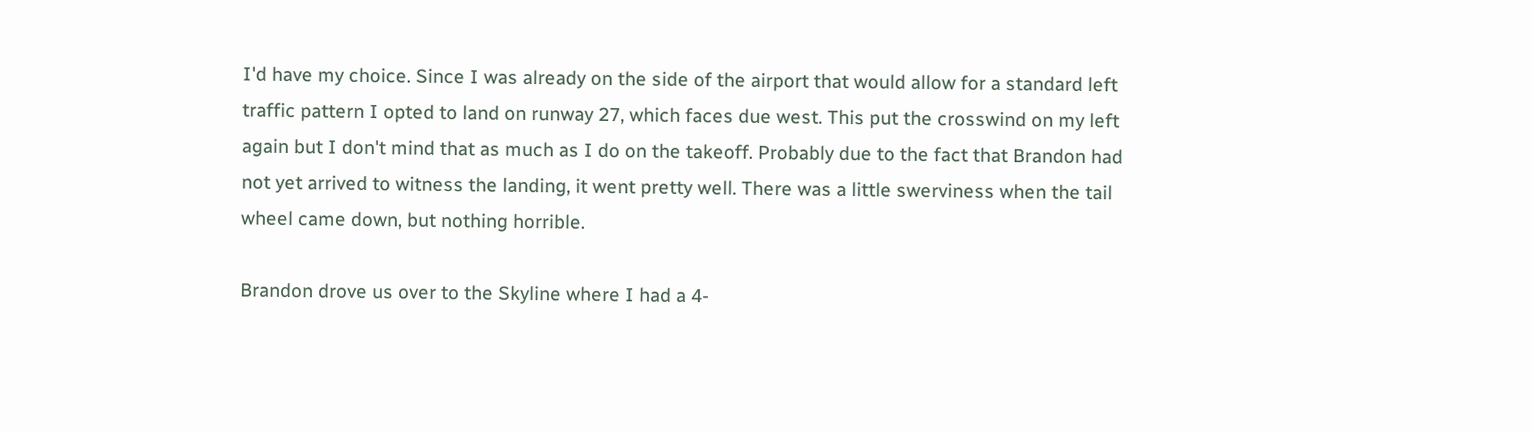I'd have my choice. Since I was already on the side of the airport that would allow for a standard left traffic pattern I opted to land on runway 27, which faces due west. This put the crosswind on my left again but I don't mind that as much as I do on the takeoff. Probably due to the fact that Brandon had not yet arrived to witness the landing, it went pretty well. There was a little swerviness when the tail wheel came down, but nothing horrible.

Brandon drove us over to the Skyline where I had a 4-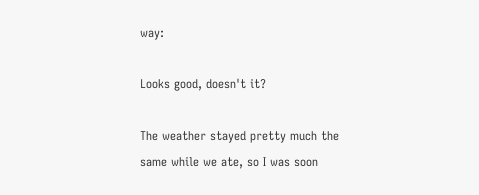way:

Looks good, doesn't it?

The weather stayed pretty much the same while we ate, so I was soon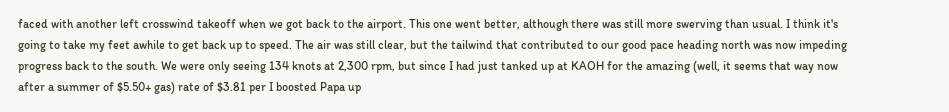faced with another left crosswind takeoff when we got back to the airport. This one went better, although there was still more swerving than usual. I think it's going to take my feet awhile to get back up to speed. The air was still clear, but the tailwind that contributed to our good pace heading north was now impeding progress back to the south. We were only seeing 134 knots at 2,300 rpm, but since I had just tanked up at KAOH for the amazing (well, it seems that way now after a summer of $5.50+ gas) rate of $3.81 per I boosted Papa up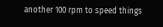another 100 rpm to speed things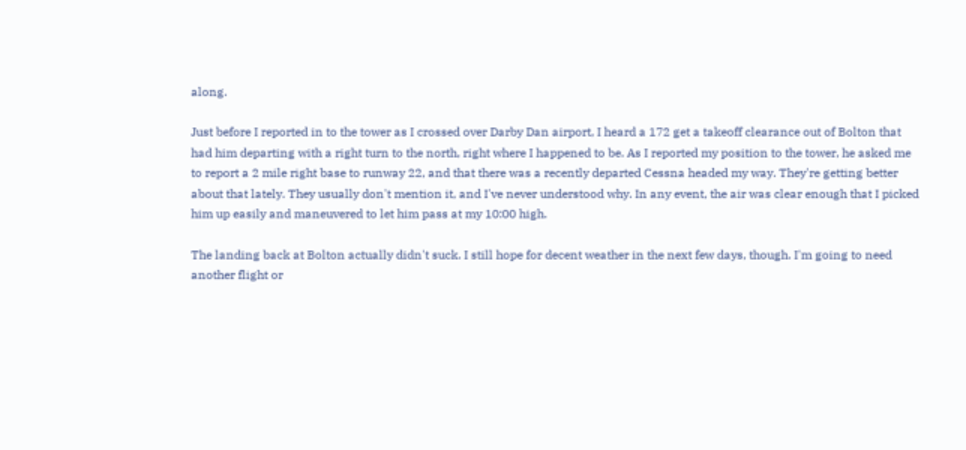along.

Just before I reported in to the tower as I crossed over Darby Dan airport, I heard a 172 get a takeoff clearance out of Bolton that had him departing with a right turn to the north, right where I happened to be. As I reported my position to the tower, he asked me to report a 2 mile right base to runway 22, and that there was a recently departed Cessna headed my way. They're getting better about that lately. They usually don't mention it, and I've never understood why. In any event, the air was clear enough that I picked him up easily and maneuvered to let him pass at my 10:00 high.

The landing back at Bolton actually didn't suck. I still hope for decent weather in the next few days, though. I'm going to need another flight or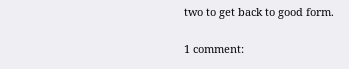two to get back to good form.

1 comment: